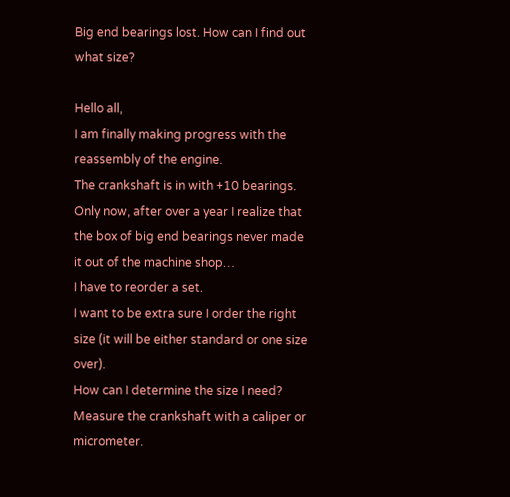Big end bearings lost. How can I find out what size?

Hello all,
I am finally making progress with the reassembly of the engine.
The crankshaft is in with +10 bearings.
Only now, after over a year I realize that the box of big end bearings never made it out of the machine shop…
I have to reorder a set.
I want to be extra sure I order the right size (it will be either standard or one size over).
How can I determine the size I need? Measure the crankshaft with a caliper or micrometer.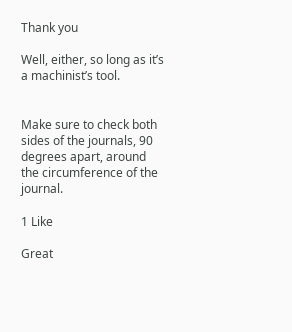Thank you

Well, either, so long as it’s a machinist’s tool.


Make sure to check both sides of the journals, 90 degrees apart, around the circumference of the journal.

1 Like

Great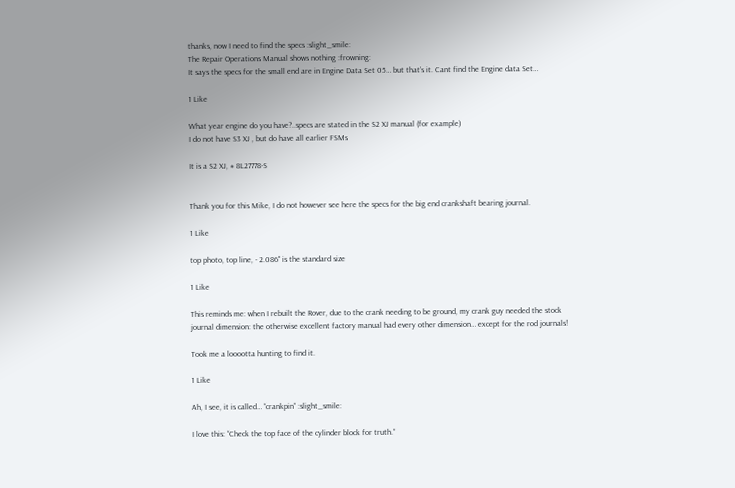thanks, now I need to find the specs :slight_smile:
The Repair Operations Manual shows nothing :frowning:
It says the specs for the small end are in Engine Data Set 05… but that’s it. Cant find the Engine data Set…

1 Like

What year engine do you have?..specs are stated in the S2 XJ manual (for example)
I do not have S3 XJ , but do have all earlier FSMs

It is a S2 XJ, # 8L27778-S


Thank you for this Mike, I do not however see here the specs for the big end crankshaft bearing journal.

1 Like

top photo, top line, - 2.086" is the standard size

1 Like

This reminds me: when I rebuilt the Rover, due to the crank needing to be ground, my crank guy needed the stock journal dimension: the otherwise excellent factory manual had every other dimension… except for the rod journals!

Took me a looootta hunting to find it.

1 Like

Ah, I see, it is called… “crankpin” :slight_smile:

I love this: “Check the top face of the cylinder block for truth.”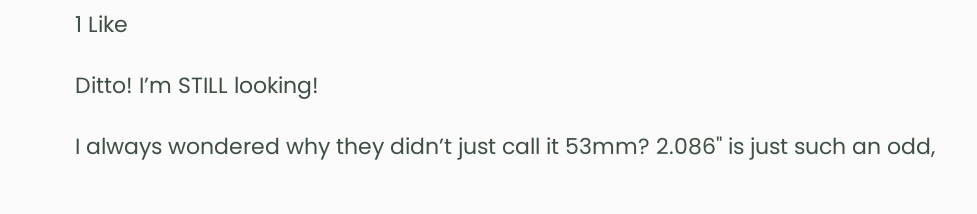1 Like

Ditto! I’m STILL looking!

I always wondered why they didn’t just call it 53mm? 2.086" is just such an odd,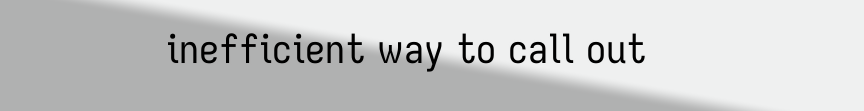inefficient way to call out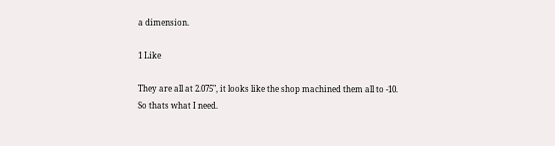a dimension.

1 Like

They are all at 2.075", it looks like the shop machined them all to -10.
So thats what I need.